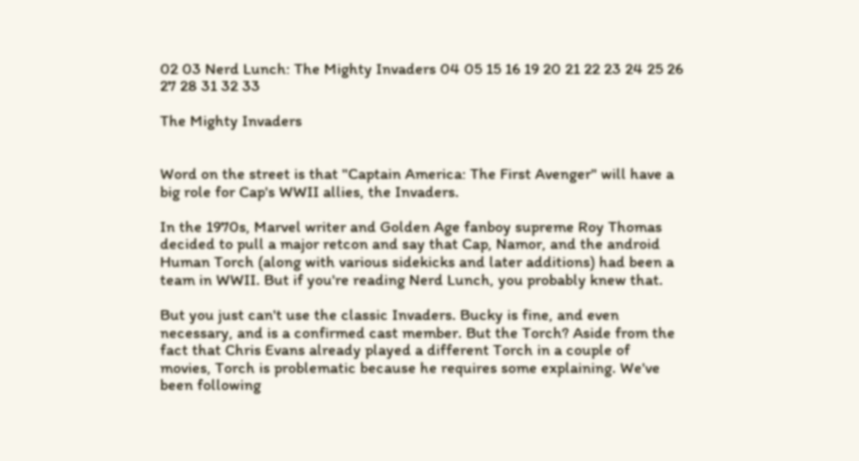02 03 Nerd Lunch: The Mighty Invaders 04 05 15 16 19 20 21 22 23 24 25 26 27 28 31 32 33

The Mighty Invaders


Word on the street is that "Captain America: The First Avenger" will have a big role for Cap's WWII allies, the Invaders.

In the 1970s, Marvel writer and Golden Age fanboy supreme Roy Thomas decided to pull a major retcon and say that Cap, Namor, and the android Human Torch (along with various sidekicks and later additions) had been a team in WWII. But if you're reading Nerd Lunch, you probably knew that.

But you just can't use the classic Invaders. Bucky is fine, and even necessary, and is a confirmed cast member. But the Torch? Aside from the fact that Chris Evans already played a different Torch in a couple of movies, Torch is problematic because he requires some explaining. We've been following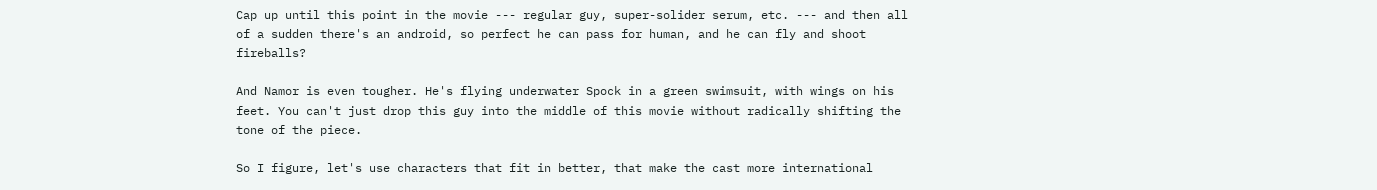Cap up until this point in the movie --- regular guy, super-solider serum, etc. --- and then all of a sudden there's an android, so perfect he can pass for human, and he can fly and shoot fireballs?

And Namor is even tougher. He's flying underwater Spock in a green swimsuit, with wings on his feet. You can't just drop this guy into the middle of this movie without radically shifting the tone of the piece.

So I figure, let's use characters that fit in better, that make the cast more international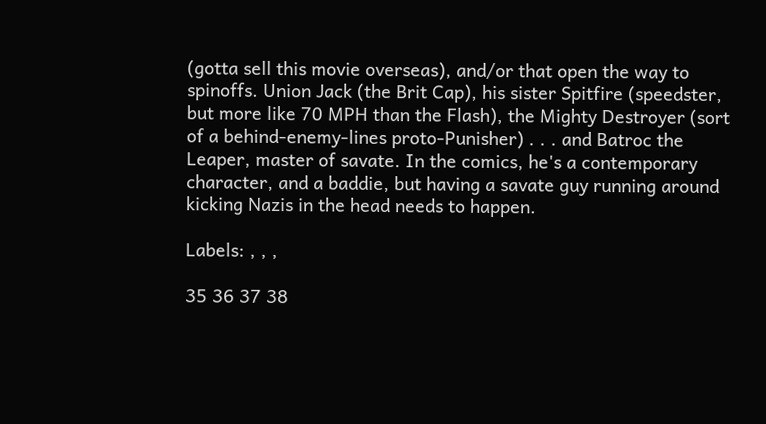(gotta sell this movie overseas), and/or that open the way to spinoffs. Union Jack (the Brit Cap), his sister Spitfire (speedster, but more like 70 MPH than the Flash), the Mighty Destroyer (sort of a behind-enemy-lines proto-Punisher) . . . and Batroc the Leaper, master of savate. In the comics, he's a contemporary character, and a baddie, but having a savate guy running around kicking Nazis in the head needs to happen.

Labels: , , ,

35 36 37 38